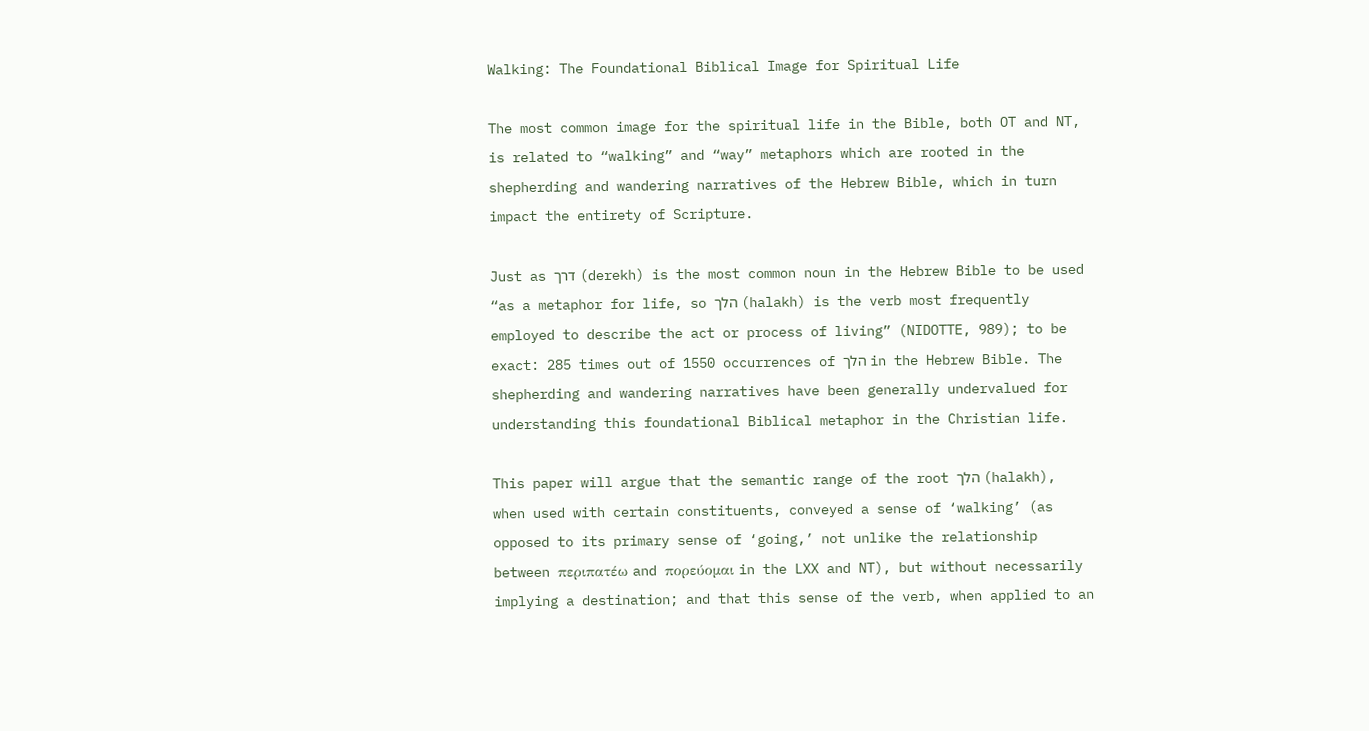Walking: The Foundational Biblical Image for Spiritual Life

The most common image for the spiritual life in the Bible, both OT and NT, is related to “walking” and “way” metaphors which are rooted in the shepherding and wandering narratives of the Hebrew Bible, which in turn impact the entirety of Scripture.

Just as דרך (derekh) is the most common noun in the Hebrew Bible to be used “as a metaphor for life, so הלך (halakh) is the verb most frequently employed to describe the act or process of living” (NIDOTTE, 989); to be exact: 285 times out of 1550 occurrences of הלך in the Hebrew Bible. The shepherding and wandering narratives have been generally undervalued for understanding this foundational Biblical metaphor in the Christian life.

This paper will argue that the semantic range of the root הלך (halakh), when used with certain constituents, conveyed a sense of ‘walking’ (as opposed to its primary sense of ‘going,’ not unlike the relationship between περιπατέω and πορεύομαι in the LXX and NT), but without necessarily implying a destination; and that this sense of the verb, when applied to an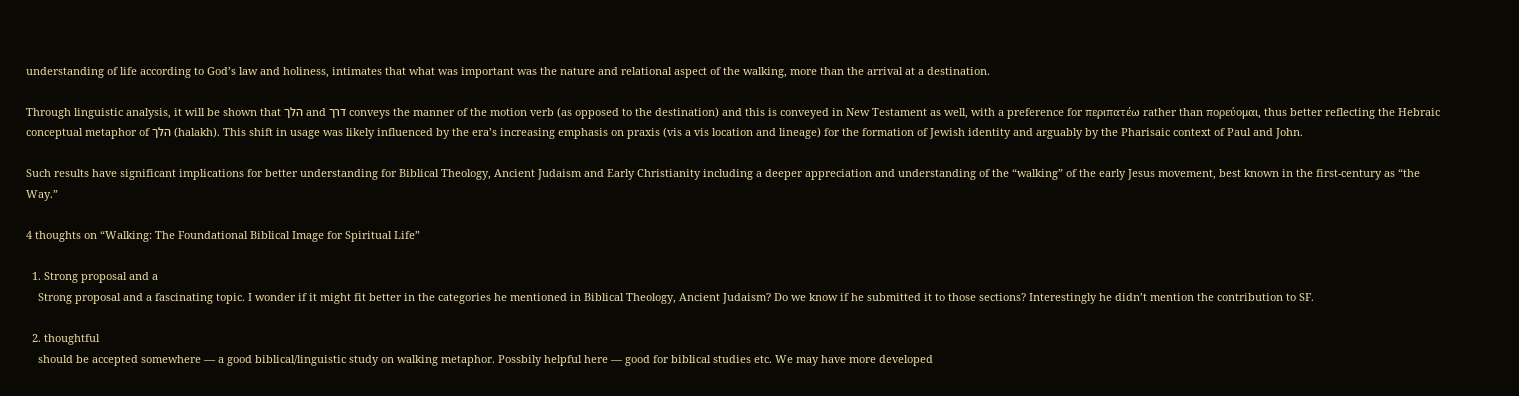understanding of life according to God’s law and holiness, intimates that what was important was the nature and relational aspect of the walking, more than the arrival at a destination.

Through linguistic analysis, it will be shown that הלך and דרך conveys the manner of the motion verb (as opposed to the destination) and this is conveyed in New Testament as well, with a preference for περιπατέω rather than πορεύομαι, thus better reflecting the Hebraic conceptual metaphor of הלך (halakh). This shift in usage was likely influenced by the era’s increasing emphasis on praxis (vis a vis location and lineage) for the formation of Jewish identity and arguably by the Pharisaic context of Paul and John.

Such results have significant implications for better understanding for Biblical Theology, Ancient Judaism and Early Christianity including a deeper appreciation and understanding of the “walking” of the early Jesus movement, best known in the first-century as “the Way.”

4 thoughts on “Walking: The Foundational Biblical Image for Spiritual Life”

  1. Strong proposal and a
    Strong proposal and a fascinating topic. I wonder if it might fit better in the categories he mentioned in Biblical Theology, Ancient Judaism? Do we know if he submitted it to those sections? Interestingly he didn’t mention the contribution to SF.

  2. thoughtful
    should be accepted somewhere — a good biblical/linguistic study on walking metaphor. Possbily helpful here — good for biblical studies etc. We may have more developed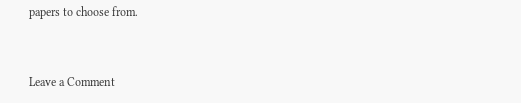papers to choose from.


Leave a Comment